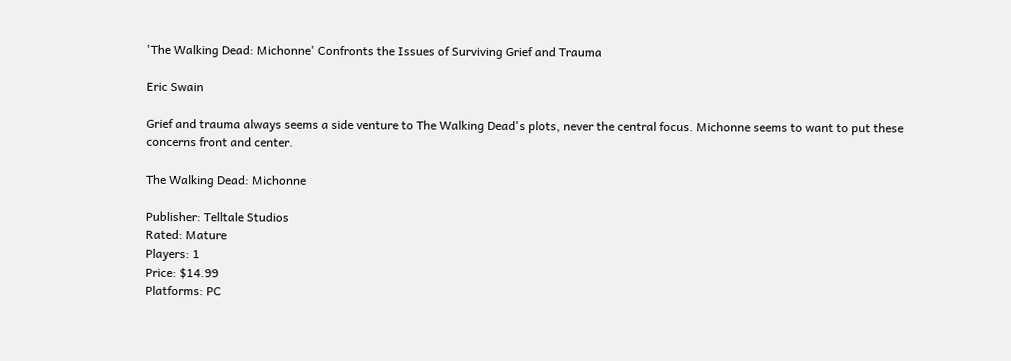'The Walking Dead: Michonne' Confronts the Issues of Surviving Grief and Trauma

Eric Swain

Grief and trauma always seems a side venture to The Walking Dead's plots, never the central focus. Michonne seems to want to put these concerns front and center.

The Walking Dead: Michonne

Publisher: Telltale Studios
Rated: Mature
Players: 1
Price: $14.99
Platforms: PC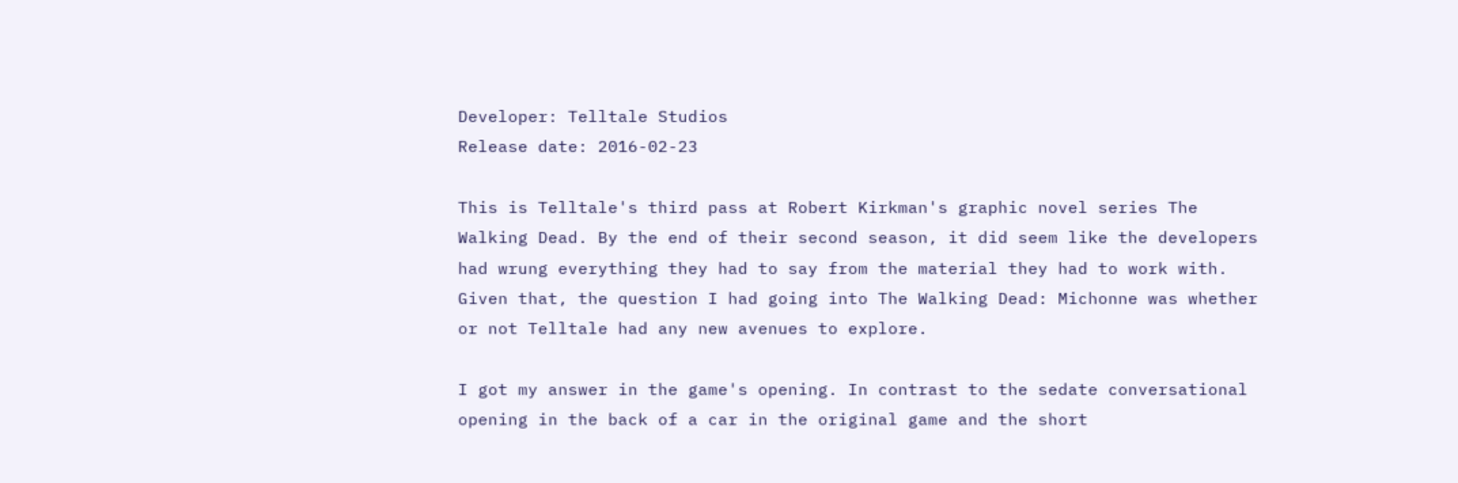Developer: Telltale Studios
Release date: 2016-02-23

This is Telltale's third pass at Robert Kirkman's graphic novel series The Walking Dead. By the end of their second season, it did seem like the developers had wrung everything they had to say from the material they had to work with. Given that, the question I had going into The Walking Dead: Michonne was whether or not Telltale had any new avenues to explore.

I got my answer in the game's opening. In contrast to the sedate conversational opening in the back of a car in the original game and the short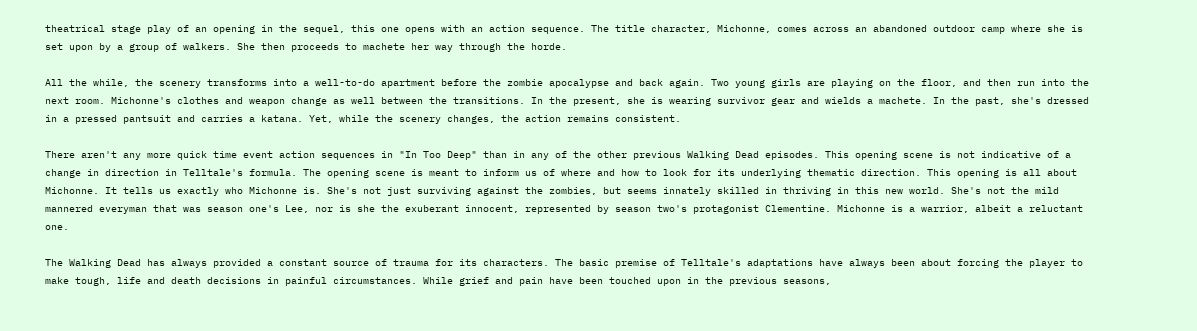theatrical stage play of an opening in the sequel, this one opens with an action sequence. The title character, Michonne, comes across an abandoned outdoor camp where she is set upon by a group of walkers. She then proceeds to machete her way through the horde.

All the while, the scenery transforms into a well-to-do apartment before the zombie apocalypse and back again. Two young girls are playing on the floor, and then run into the next room. Michonne's clothes and weapon change as well between the transitions. In the present, she is wearing survivor gear and wields a machete. In the past, she's dressed in a pressed pantsuit and carries a katana. Yet, while the scenery changes, the action remains consistent.

There aren't any more quick time event action sequences in "In Too Deep" than in any of the other previous Walking Dead episodes. This opening scene is not indicative of a change in direction in Telltale's formula. The opening scene is meant to inform us of where and how to look for its underlying thematic direction. This opening is all about Michonne. It tells us exactly who Michonne is. She's not just surviving against the zombies, but seems innately skilled in thriving in this new world. She's not the mild mannered everyman that was season one's Lee, nor is she the exuberant innocent, represented by season two's protagonist Clementine. Michonne is a warrior, albeit a reluctant one.

The Walking Dead has always provided a constant source of trauma for its characters. The basic premise of Telltale's adaptations have always been about forcing the player to make tough, life and death decisions in painful circumstances. While grief and pain have been touched upon in the previous seasons,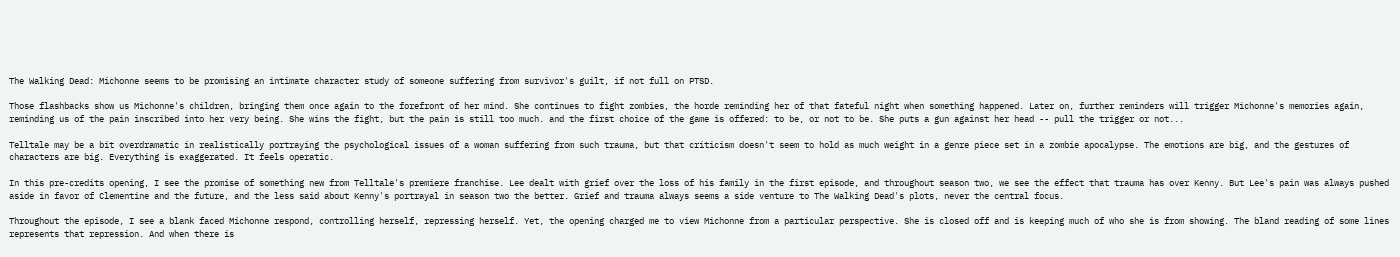The Walking Dead: Michonne seems to be promising an intimate character study of someone suffering from survivor's guilt, if not full on PTSD.

Those flashbacks show us Michonne's children, bringing them once again to the forefront of her mind. She continues to fight zombies, the horde reminding her of that fateful night when something happened. Later on, further reminders will trigger Michonne's memories again, reminding us of the pain inscribed into her very being. She wins the fight, but the pain is still too much. and the first choice of the game is offered: to be, or not to be. She puts a gun against her head -- pull the trigger or not...

Telltale may be a bit overdramatic in realistically portraying the psychological issues of a woman suffering from such trauma, but that criticism doesn't seem to hold as much weight in a genre piece set in a zombie apocalypse. The emotions are big, and the gestures of characters are big. Everything is exaggerated. It feels operatic.

In this pre-credits opening, I see the promise of something new from Telltale's premiere franchise. Lee dealt with grief over the loss of his family in the first episode, and throughout season two, we see the effect that trauma has over Kenny. But Lee's pain was always pushed aside in favor of Clementine and the future, and the less said about Kenny's portrayal in season two the better. Grief and trauma always seems a side venture to The Walking Dead's plots, never the central focus.

Throughout the episode, I see a blank faced Michonne respond, controlling herself, repressing herself. Yet, the opening charged me to view Michonne from a particular perspective. She is closed off and is keeping much of who she is from showing. The bland reading of some lines represents that repression. And when there is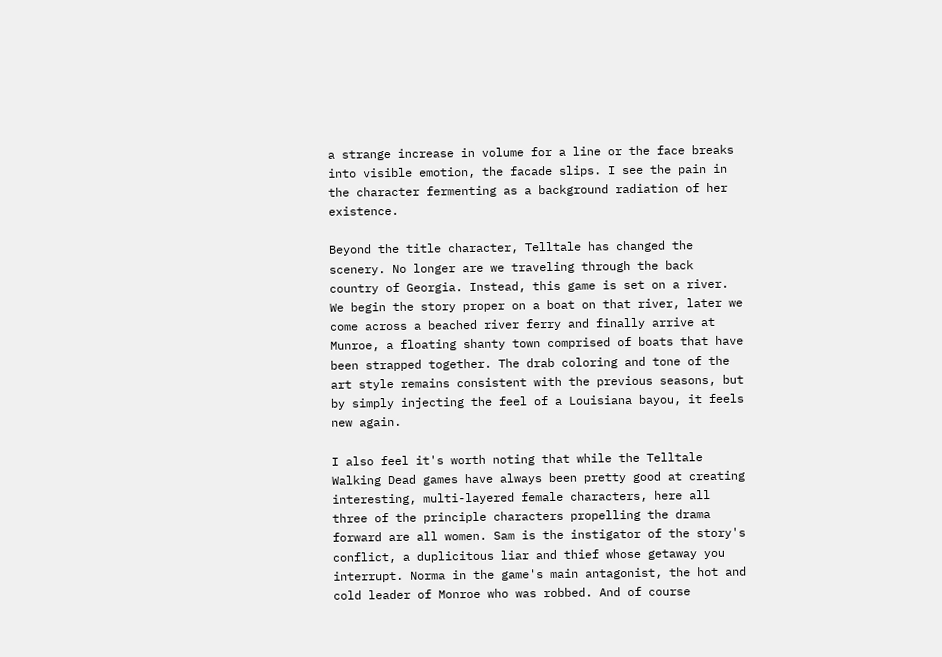a strange increase in volume for a line or the face breaks into visible emotion, the facade slips. I see the pain in the character fermenting as a background radiation of her existence.

Beyond the title character, Telltale has changed the scenery. No longer are we traveling through the back country of Georgia. Instead, this game is set on a river. We begin the story proper on a boat on that river, later we come across a beached river ferry and finally arrive at Munroe, a floating shanty town comprised of boats that have been strapped together. The drab coloring and tone of the art style remains consistent with the previous seasons, but by simply injecting the feel of a Louisiana bayou, it feels new again.

I also feel it's worth noting that while the Telltale Walking Dead games have always been pretty good at creating interesting, multi-layered female characters, here all three of the principle characters propelling the drama forward are all women. Sam is the instigator of the story's conflict, a duplicitous liar and thief whose getaway you interrupt. Norma in the game's main antagonist, the hot and cold leader of Monroe who was robbed. And of course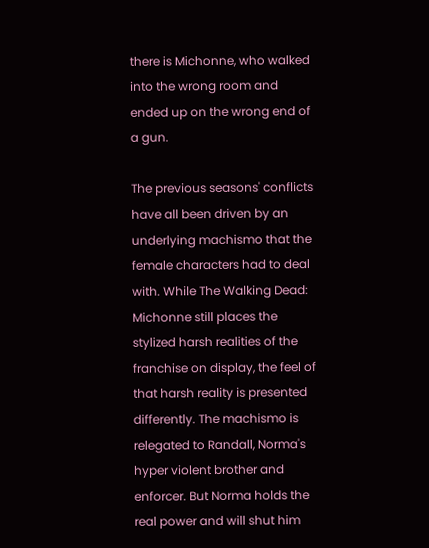there is Michonne, who walked into the wrong room and ended up on the wrong end of a gun.

The previous seasons' conflicts have all been driven by an underlying machismo that the female characters had to deal with. While The Walking Dead: Michonne still places the stylized harsh realities of the franchise on display, the feel of that harsh reality is presented differently. The machismo is relegated to Randall, Norma's hyper violent brother and enforcer. But Norma holds the real power and will shut him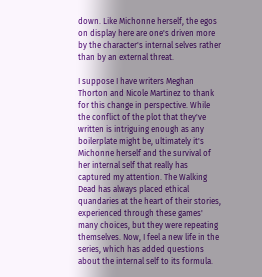down. Like Michonne herself, the egos on display here are one's driven more by the character's internal selves rather than by an external threat.

I suppose I have writers Meghan Thorton and Nicole Martinez to thank for this change in perspective. While the conflict of the plot that they've written is intriguing enough as any boilerplate might be, ultimately it's Michonne herself and the survival of her internal self that really has captured my attention. The Walking Dead has always placed ethical quandaries at the heart of their stories, experienced through these games' many choices, but they were repeating themselves. Now, I feel a new life in the series, which has added questions about the internal self to its formula.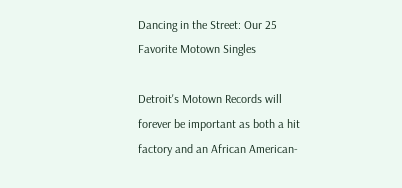Dancing in the Street: Our 25 Favorite Motown Singles

Detroit's Motown Records will forever be important as both a hit factory and an African American-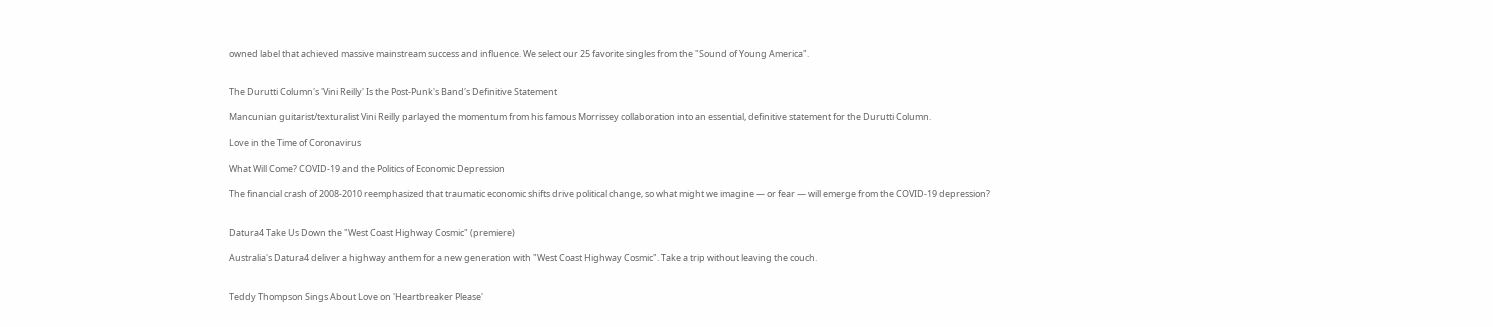owned label that achieved massive mainstream success and influence. We select our 25 favorite singles from the "Sound of Young America".


The Durutti Column's 'Vini Reilly' Is the Post-Punk's Band's Definitive Statement

Mancunian guitarist/texturalist Vini Reilly parlayed the momentum from his famous Morrissey collaboration into an essential, definitive statement for the Durutti Column.

Love in the Time of Coronavirus

What Will Come? COVID-19 and the Politics of Economic Depression

The financial crash of 2008-2010 reemphasized that traumatic economic shifts drive political change, so what might we imagine — or fear — will emerge from the COVID-19 depression?


Datura4 Take Us Down the "West Coast Highway Cosmic" (premiere)

Australia's Datura4 deliver a highway anthem for a new generation with "West Coast Highway Cosmic". Take a trip without leaving the couch.


Teddy Thompson Sings About Love on 'Heartbreaker Please'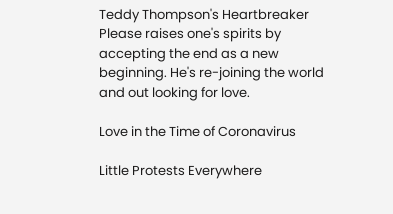Teddy Thompson's Heartbreaker Please raises one's spirits by accepting the end as a new beginning. He's re-joining the world and out looking for love.

Love in the Time of Coronavirus

Little Protests Everywhere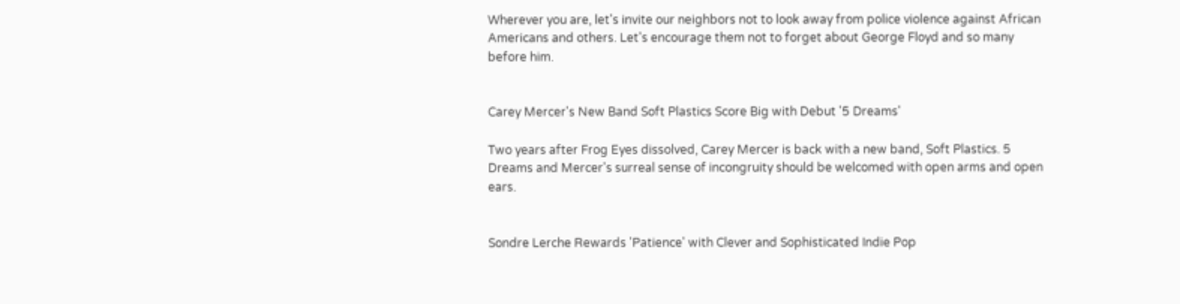Wherever you are, let's invite our neighbors not to look away from police violence against African Americans and others. Let's encourage them not to forget about George Floyd and so many before him.


Carey Mercer's New Band Soft Plastics Score Big with Debut '5 Dreams'

Two years after Frog Eyes dissolved, Carey Mercer is back with a new band, Soft Plastics. 5 Dreams and Mercer's surreal sense of incongruity should be welcomed with open arms and open ears.


Sondre Lerche Rewards 'Patience' with Clever and Sophisticated Indie Pop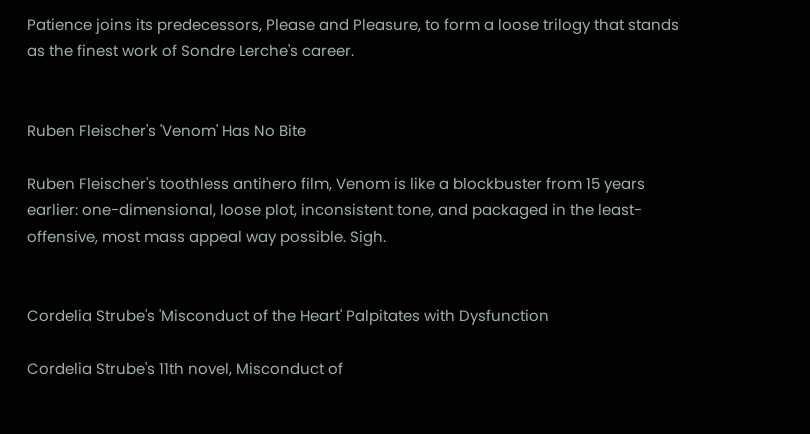Patience joins its predecessors, Please and Pleasure, to form a loose trilogy that stands as the finest work of Sondre Lerche's career.


Ruben Fleischer's 'Venom' Has No Bite

Ruben Fleischer's toothless antihero film, Venom is like a blockbuster from 15 years earlier: one-dimensional, loose plot, inconsistent tone, and packaged in the least-offensive, most mass appeal way possible. Sigh.


Cordelia Strube's 'Misconduct of the Heart' Palpitates with Dysfunction

Cordelia Strube's 11th novel, Misconduct of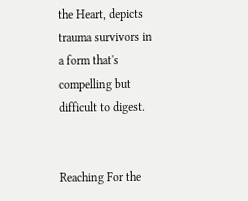the Heart, depicts trauma survivors in a form that's compelling but difficult to digest.


Reaching For the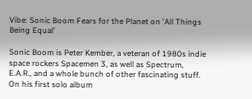Vibe: Sonic Boom Fears for the Planet on 'All Things Being Equal'

Sonic Boom is Peter Kember, a veteran of 1980s indie space rockers Spacemen 3, as well as Spectrum, E.A.R., and a whole bunch of other fascinating stuff. On his first solo album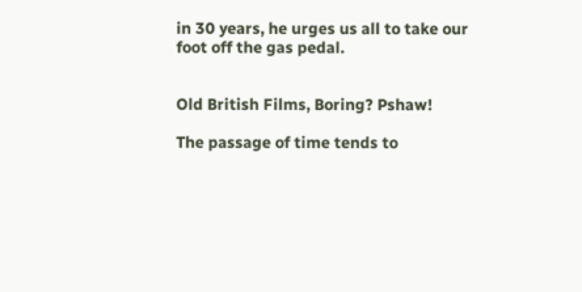in 30 years, he urges us all to take our foot off the gas pedal.


Old British Films, Boring? Pshaw!

The passage of time tends to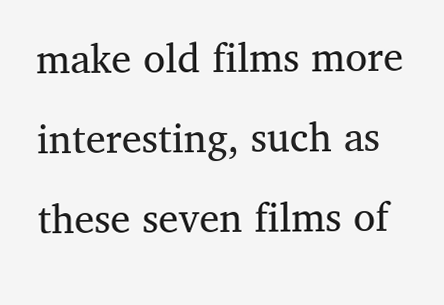make old films more interesting, such as these seven films of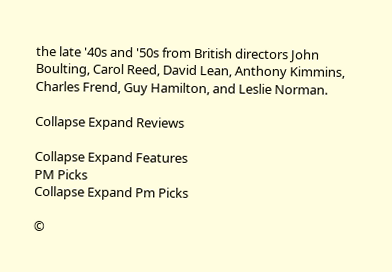the late '40s and '50s from British directors John Boulting, Carol Reed, David Lean, Anthony Kimmins, Charles Frend, Guy Hamilton, and Leslie Norman.

Collapse Expand Reviews

Collapse Expand Features
PM Picks
Collapse Expand Pm Picks

©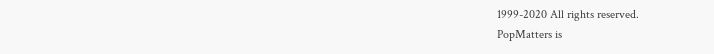1999-2020 All rights reserved.
PopMatters is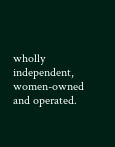wholly independent, women-owned and operated.